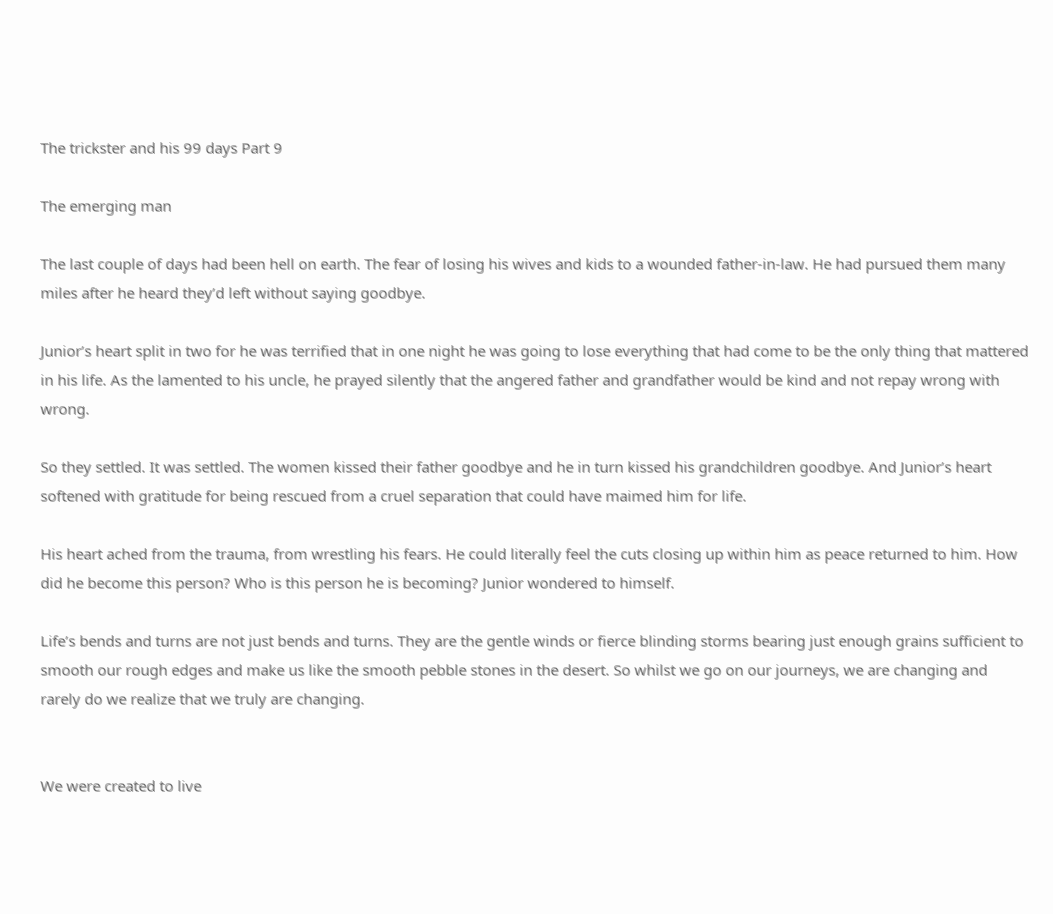The trickster and his 99 days Part 9

The emerging man

The last couple of days had been hell on earth. The fear of losing his wives and kids to a wounded father-in-law. He had pursued them many miles after he heard they’d left without saying goodbye.

Junior’s heart split in two for he was terrified that in one night he was going to lose everything that had come to be the only thing that mattered in his life. As the lamented to his uncle, he prayed silently that the angered father and grandfather would be kind and not repay wrong with wrong.

So they settled. It was settled. The women kissed their father goodbye and he in turn kissed his grandchildren goodbye. And Junior’s heart softened with gratitude for being rescued from a cruel separation that could have maimed him for life.

His heart ached from the trauma, from wrestling his fears. He could literally feel the cuts closing up within him as peace returned to him. How did he become this person? Who is this person he is becoming? Junior wondered to himself.

Life’s bends and turns are not just bends and turns. They are the gentle winds or fierce blinding storms bearing just enough grains sufficient to smooth our rough edges and make us like the smooth pebble stones in the desert. So whilst we go on our journeys, we are changing and rarely do we realize that we truly are changing.


We were created to live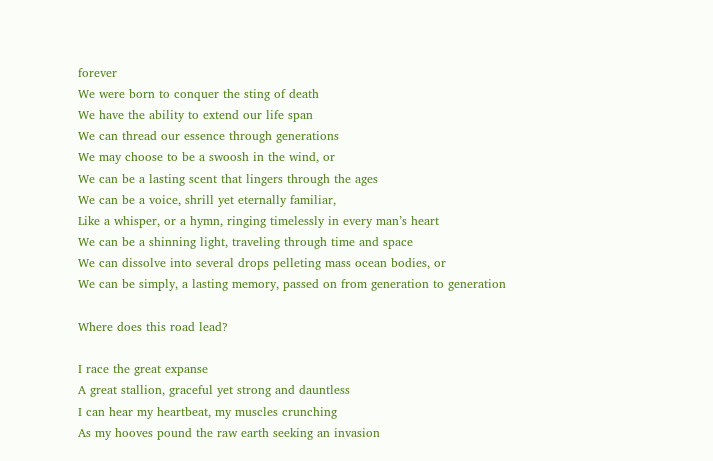forever
We were born to conquer the sting of death
We have the ability to extend our life span
We can thread our essence through generations
We may choose to be a swoosh in the wind, or
We can be a lasting scent that lingers through the ages
We can be a voice, shrill yet eternally familiar,
Like a whisper, or a hymn, ringing timelessly in every man’s heart
We can be a shinning light, traveling through time and space
We can dissolve into several drops pelleting mass ocean bodies, or
We can be simply, a lasting memory, passed on from generation to generation

Where does this road lead?

I race the great expanse
A great stallion, graceful yet strong and dauntless
I can hear my heartbeat, my muscles crunching
As my hooves pound the raw earth seeking an invasion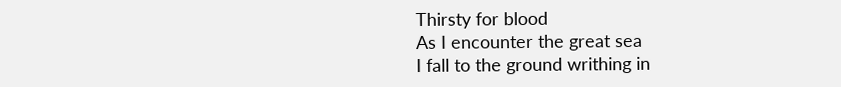Thirsty for blood
As I encounter the great sea
I fall to the ground writhing in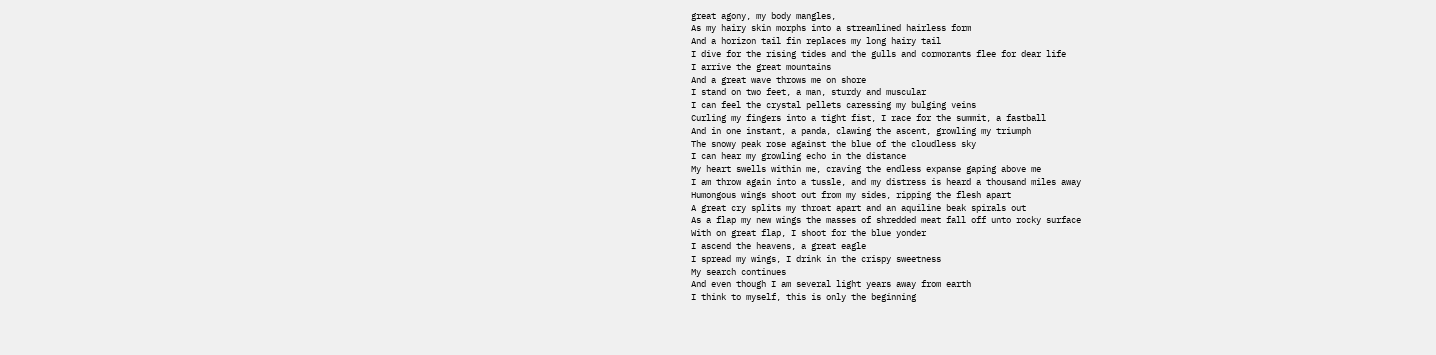great agony, my body mangles,
As my hairy skin morphs into a streamlined hairless form
And a horizon tail fin replaces my long hairy tail
I dive for the rising tides and the gulls and cormorants flee for dear life
I arrive the great mountains
And a great wave throws me on shore
I stand on two feet, a man, sturdy and muscular
I can feel the crystal pellets caressing my bulging veins
Curling my fingers into a tight fist, I race for the summit, a fastball
And in one instant, a panda, clawing the ascent, growling my triumph
The snowy peak rose against the blue of the cloudless sky
I can hear my growling echo in the distance
My heart swells within me, craving the endless expanse gaping above me
I am throw again into a tussle, and my distress is heard a thousand miles away
Humongous wings shoot out from my sides, ripping the flesh apart
A great cry splits my throat apart and an aquiline beak spirals out
As a flap my new wings the masses of shredded meat fall off unto rocky surface
With on great flap, I shoot for the blue yonder
I ascend the heavens, a great eagle
I spread my wings, I drink in the crispy sweetness
My search continues
And even though I am several light years away from earth
I think to myself, this is only the beginning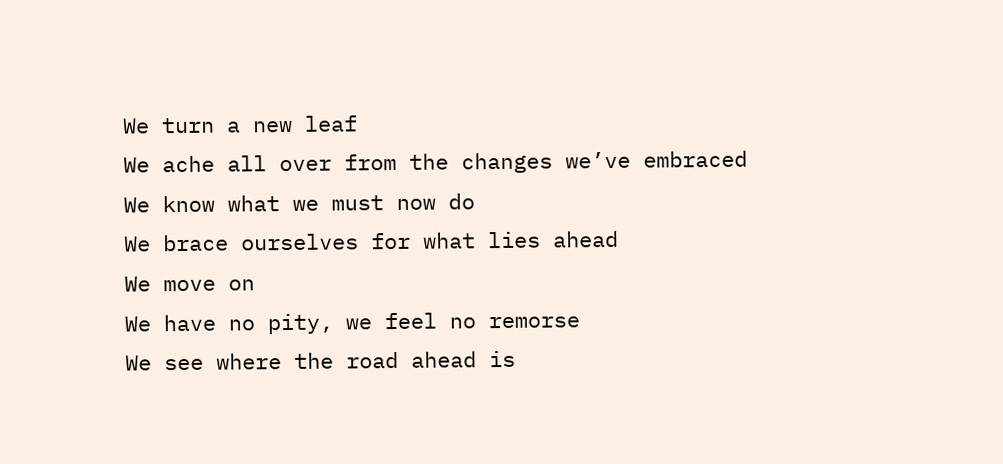We turn a new leaf
We ache all over from the changes we’ve embraced
We know what we must now do
We brace ourselves for what lies ahead
We move on
We have no pity, we feel no remorse
We see where the road ahead is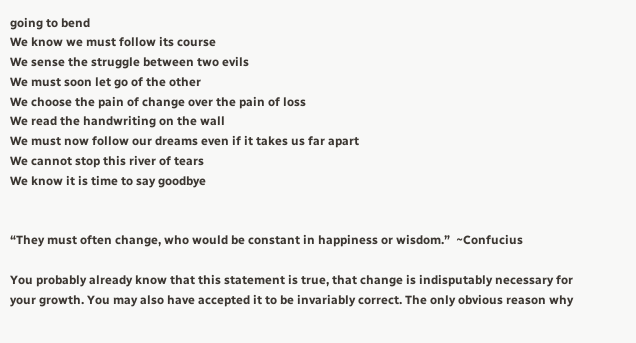going to bend
We know we must follow its course
We sense the struggle between two evils
We must soon let go of the other
We choose the pain of change over the pain of loss
We read the handwriting on the wall
We must now follow our dreams even if it takes us far apart
We cannot stop this river of tears
We know it is time to say goodbye


“They must often change, who would be constant in happiness or wisdom.”  ~Confucius

You probably already know that this statement is true, that change is indisputably necessary for your growth. You may also have accepted it to be invariably correct. The only obvious reason why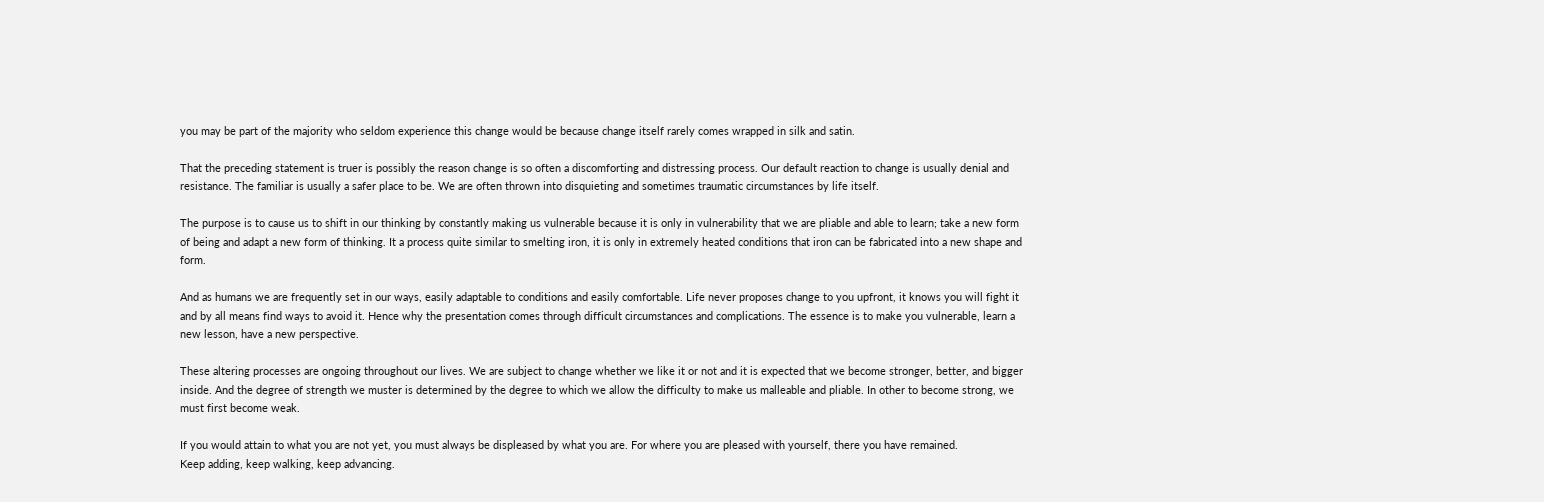you may be part of the majority who seldom experience this change would be because change itself rarely comes wrapped in silk and satin.

That the preceding statement is truer is possibly the reason change is so often a discomforting and distressing process. Our default reaction to change is usually denial and resistance. The familiar is usually a safer place to be. We are often thrown into disquieting and sometimes traumatic circumstances by life itself.

The purpose is to cause us to shift in our thinking by constantly making us vulnerable because it is only in vulnerability that we are pliable and able to learn; take a new form of being and adapt a new form of thinking. It a process quite similar to smelting iron, it is only in extremely heated conditions that iron can be fabricated into a new shape and form.

And as humans we are frequently set in our ways, easily adaptable to conditions and easily comfortable. Life never proposes change to you upfront, it knows you will fight it and by all means find ways to avoid it. Hence why the presentation comes through difficult circumstances and complications. The essence is to make you vulnerable, learn a new lesson, have a new perspective.

These altering processes are ongoing throughout our lives. We are subject to change whether we like it or not and it is expected that we become stronger, better, and bigger inside. And the degree of strength we muster is determined by the degree to which we allow the difficulty to make us malleable and pliable. In other to become strong, we must first become weak.

If you would attain to what you are not yet, you must always be displeased by what you are. For where you are pleased with yourself, there you have remained.
Keep adding, keep walking, keep advancing.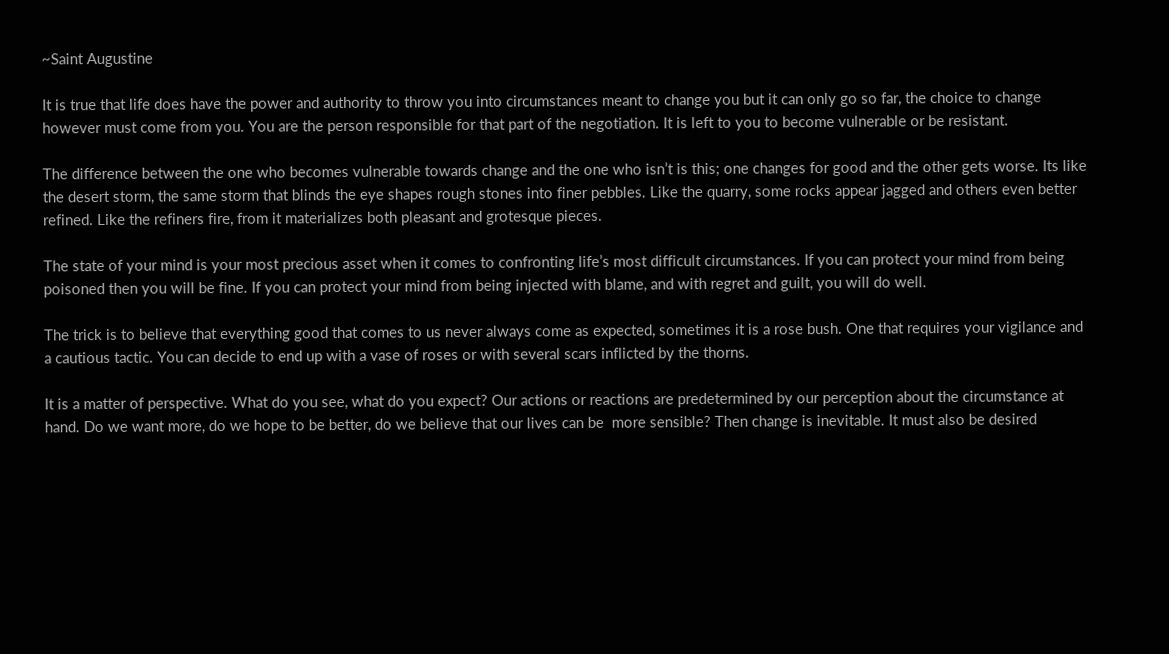~Saint Augustine

It is true that life does have the power and authority to throw you into circumstances meant to change you but it can only go so far, the choice to change however must come from you. You are the person responsible for that part of the negotiation. It is left to you to become vulnerable or be resistant.

The difference between the one who becomes vulnerable towards change and the one who isn’t is this; one changes for good and the other gets worse. Its like the desert storm, the same storm that blinds the eye shapes rough stones into finer pebbles. Like the quarry, some rocks appear jagged and others even better refined. Like the refiners fire, from it materializes both pleasant and grotesque pieces.

The state of your mind is your most precious asset when it comes to confronting life’s most difficult circumstances. If you can protect your mind from being poisoned then you will be fine. If you can protect your mind from being injected with blame, and with regret and guilt, you will do well.

The trick is to believe that everything good that comes to us never always come as expected, sometimes it is a rose bush. One that requires your vigilance and a cautious tactic. You can decide to end up with a vase of roses or with several scars inflicted by the thorns.

It is a matter of perspective. What do you see, what do you expect? Our actions or reactions are predetermined by our perception about the circumstance at hand. Do we want more, do we hope to be better, do we believe that our lives can be  more sensible? Then change is inevitable. It must also be desired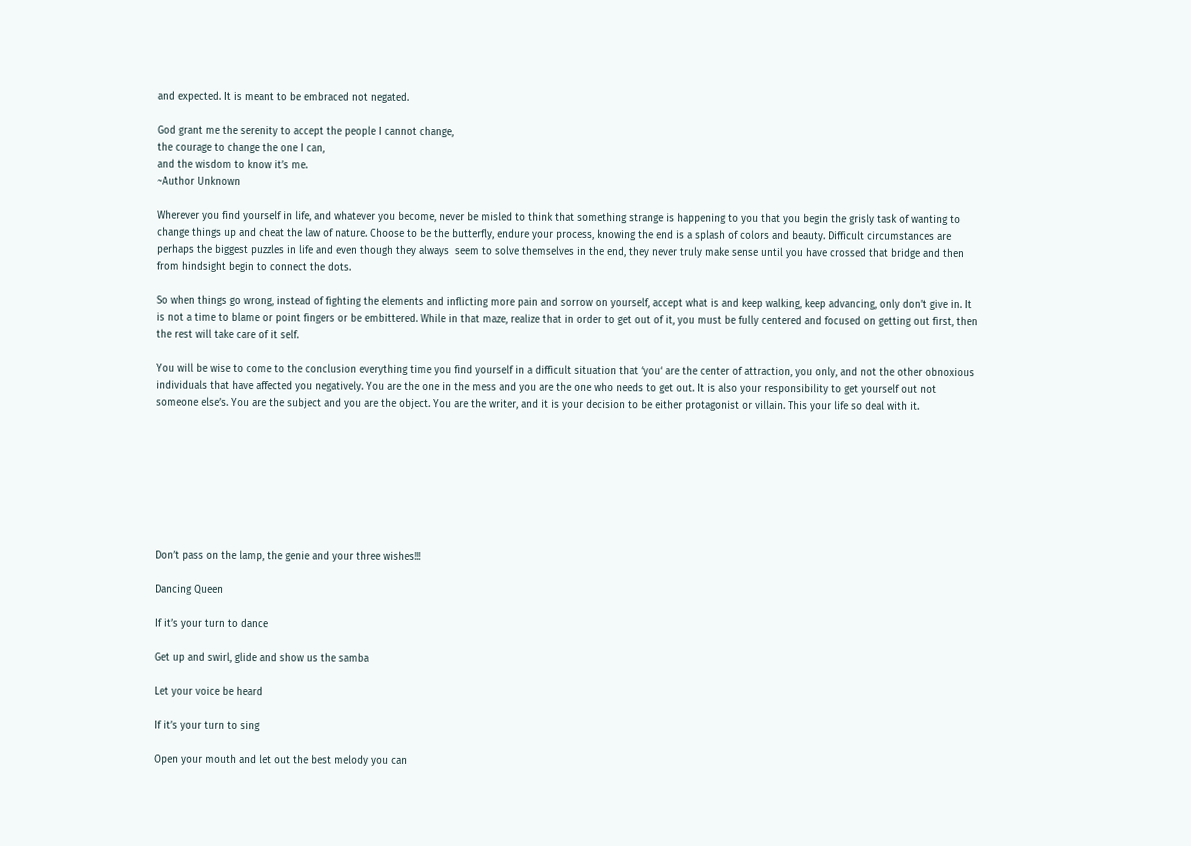and expected. It is meant to be embraced not negated.

God grant me the serenity to accept the people I cannot change,
the courage to change the one I can,
and the wisdom to know it’s me.
~Author Unknown

Wherever you find yourself in life, and whatever you become, never be misled to think that something strange is happening to you that you begin the grisly task of wanting to change things up and cheat the law of nature. Choose to be the butterfly, endure your process, knowing the end is a splash of colors and beauty. Difficult circumstances are perhaps the biggest puzzles in life and even though they always  seem to solve themselves in the end, they never truly make sense until you have crossed that bridge and then from hindsight begin to connect the dots.

So when things go wrong, instead of fighting the elements and inflicting more pain and sorrow on yourself, accept what is and keep walking, keep advancing, only don’t give in. It is not a time to blame or point fingers or be embittered. While in that maze, realize that in order to get out of it, you must be fully centered and focused on getting out first, then the rest will take care of it self.

You will be wise to come to the conclusion everything time you find yourself in a difficult situation that ‘you‘ are the center of attraction, you only, and not the other obnoxious individuals that have affected you negatively. You are the one in the mess and you are the one who needs to get out. It is also your responsibility to get yourself out not someone else’s. You are the subject and you are the object. You are the writer, and it is your decision to be either protagonist or villain. This your life so deal with it.








Don’t pass on the lamp, the genie and your three wishes!!!

Dancing Queen

If it’s your turn to dance

Get up and swirl, glide and show us the samba

Let your voice be heard

If it’s your turn to sing

Open your mouth and let out the best melody you can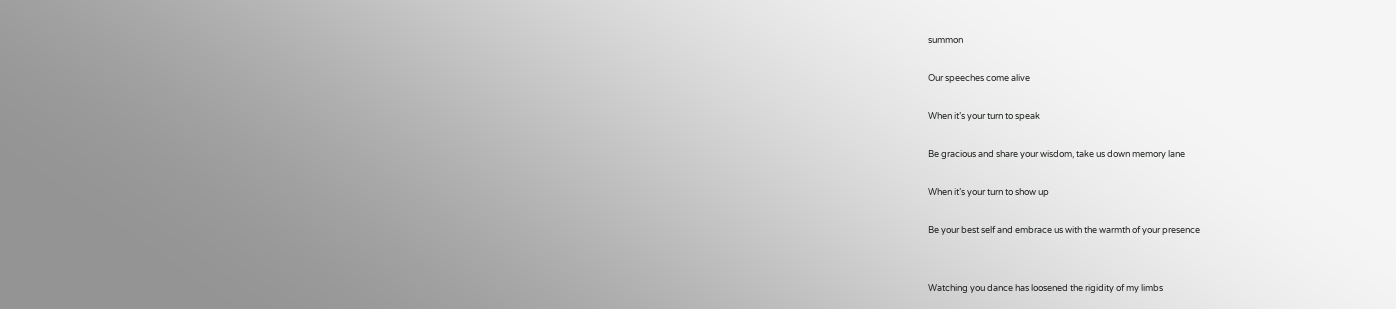summon

Our speeches come alive

When it’s your turn to speak

Be gracious and share your wisdom, take us down memory lane

When it’s your turn to show up

Be your best self and embrace us with the warmth of your presence


Watching you dance has loosened the rigidity of my limbs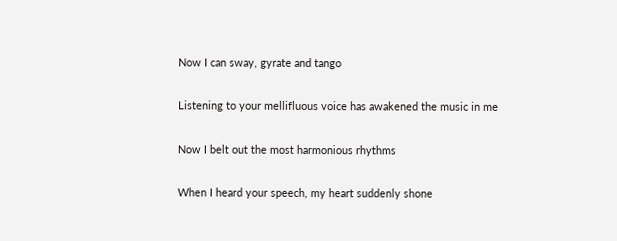Now I can sway, gyrate and tango

Listening to your mellifluous voice has awakened the music in me

Now I belt out the most harmonious rhythms

When I heard your speech, my heart suddenly shone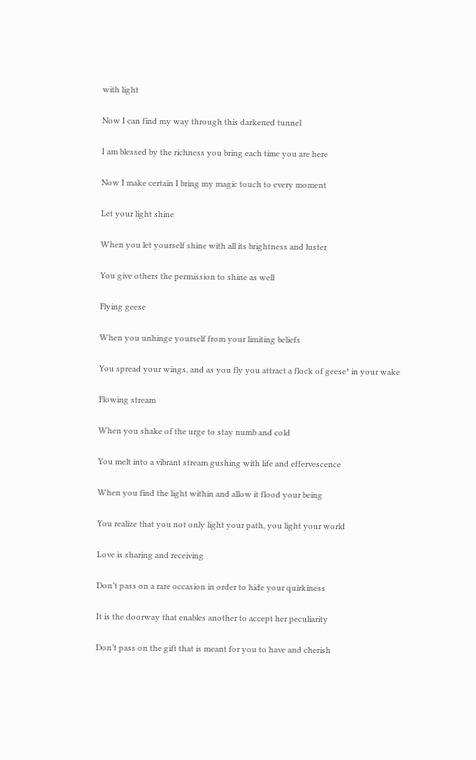with light

Now I can find my way through this darkened tunnel

I am blessed by the richness you bring each time you are here

Now I make certain I bring my magic touch to every moment

Let your light shine

When you let yourself shine with all its brightness and luster

You give others the permission to shine as well

Flying geese

When you unhinge yourself from your limiting beliefs

You spread your wings, and as you fly you attract a flock of geese* in your wake

Flowing stream

When you shake of the urge to stay numb and cold

You melt into a vibrant stream gushing with life and effervescence

When you find the light within and allow it flood your being

You realize that you not only light your path, you light your world

Love is sharing and receiving

Don’t pass on a rare occasion in order to hide your quirkiness

It is the doorway that enables another to accept her peculiarity

Don’t pass on the gift that is meant for you to have and cherish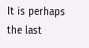It is perhaps the last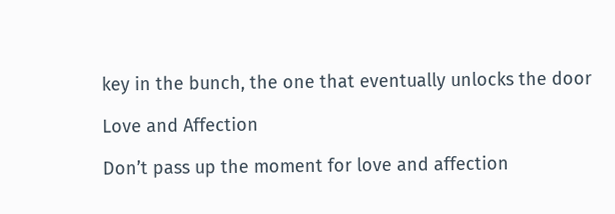key in the bunch, the one that eventually unlocks the door

Love and Affection

Don’t pass up the moment for love and affection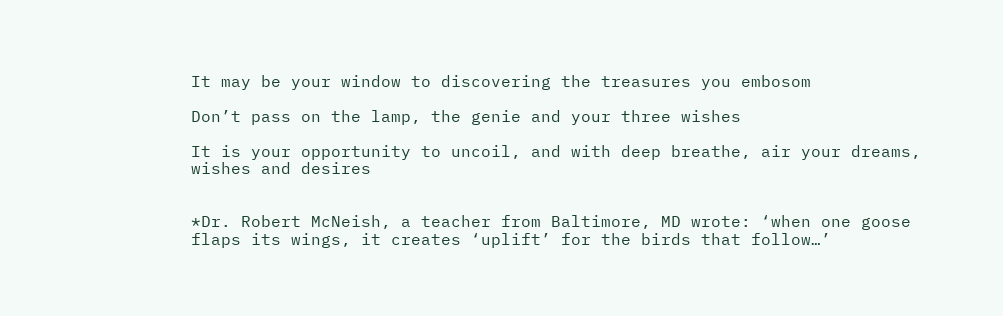It may be your window to discovering the treasures you embosom

Don’t pass on the lamp, the genie and your three wishes

It is your opportunity to uncoil, and with deep breathe, air your dreams, wishes and desires


*Dr. Robert McNeish, a teacher from Baltimore, MD wrote: ‘when one goose flaps its wings, it creates ‘uplift’ for the birds that follow…’